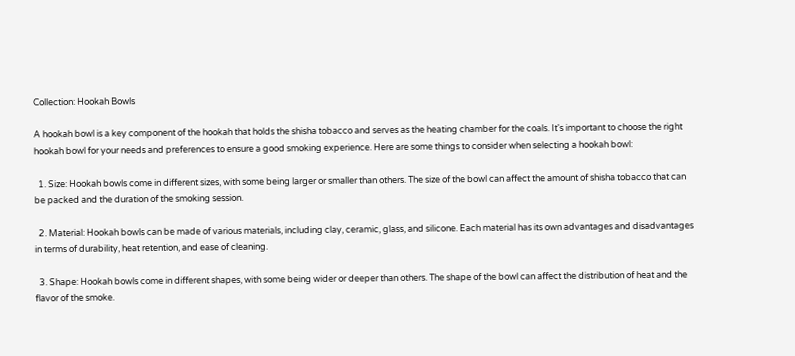Collection: Hookah Bowls

A hookah bowl is a key component of the hookah that holds the shisha tobacco and serves as the heating chamber for the coals. It's important to choose the right hookah bowl for your needs and preferences to ensure a good smoking experience. Here are some things to consider when selecting a hookah bowl:

  1. Size: Hookah bowls come in different sizes, with some being larger or smaller than others. The size of the bowl can affect the amount of shisha tobacco that can be packed and the duration of the smoking session.

  2. Material: Hookah bowls can be made of various materials, including clay, ceramic, glass, and silicone. Each material has its own advantages and disadvantages in terms of durability, heat retention, and ease of cleaning.

  3. Shape: Hookah bowls come in different shapes, with some being wider or deeper than others. The shape of the bowl can affect the distribution of heat and the flavor of the smoke.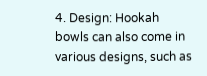4. Design: Hookah bowls can also come in various designs, such as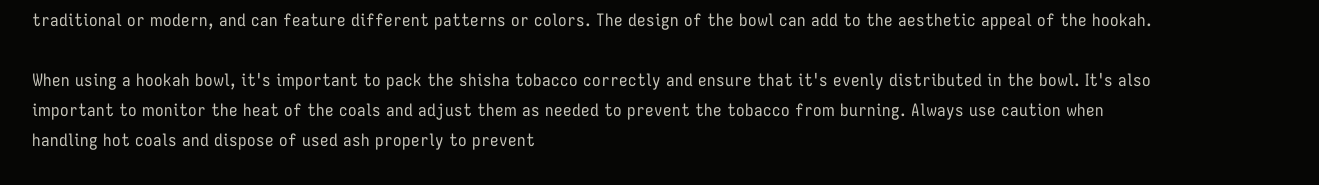traditional or modern, and can feature different patterns or colors. The design of the bowl can add to the aesthetic appeal of the hookah.

When using a hookah bowl, it's important to pack the shisha tobacco correctly and ensure that it's evenly distributed in the bowl. It's also important to monitor the heat of the coals and adjust them as needed to prevent the tobacco from burning. Always use caution when handling hot coals and dispose of used ash properly to prevent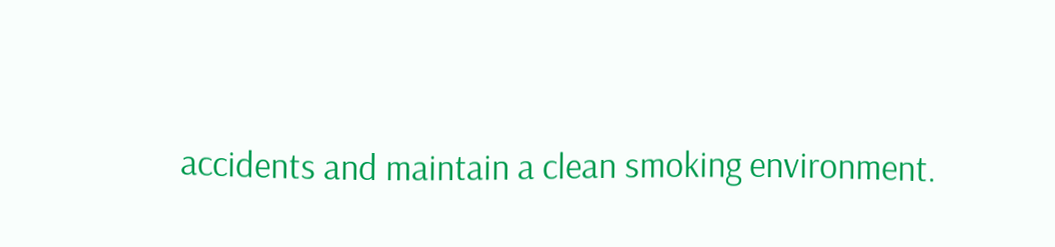accidents and maintain a clean smoking environment.